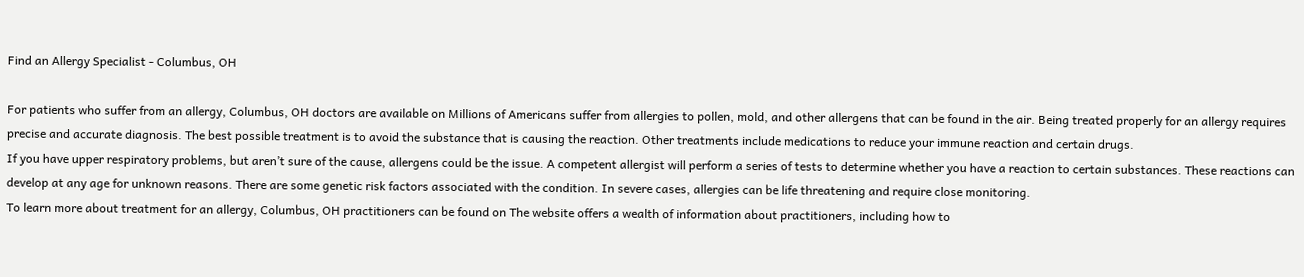Find an Allergy Specialist - Columbus, OH

For patients who suffer from an allergy, Columbus, OH doctors are available on Millions of Americans suffer from allergies to pollen, mold, and other allergens that can be found in the air. Being treated properly for an allergy requires precise and accurate diagnosis. The best possible treatment is to avoid the substance that is causing the reaction. Other treatments include medications to reduce your immune reaction and certain drugs.
If you have upper respiratory problems, but aren’t sure of the cause, allergens could be the issue. A competent allergist will perform a series of tests to determine whether you have a reaction to certain substances. These reactions can develop at any age for unknown reasons. There are some genetic risk factors associated with the condition. In severe cases, allergies can be life threatening and require close monitoring.
To learn more about treatment for an allergy, Columbus, OH practitioners can be found on The website offers a wealth of information about practitioners, including how to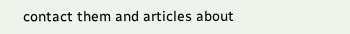contact them and articles about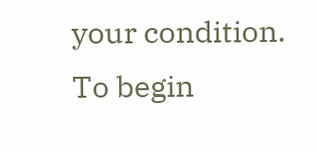your condition. To begin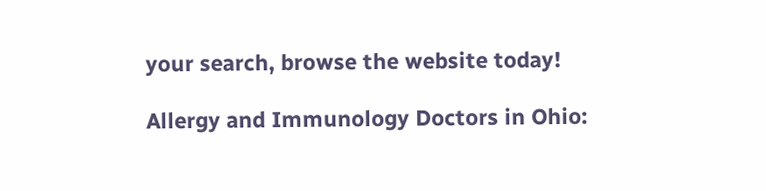your search, browse the website today!

Allergy and Immunology Doctors in Ohio: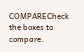COMPARECheck the boxes to compare.